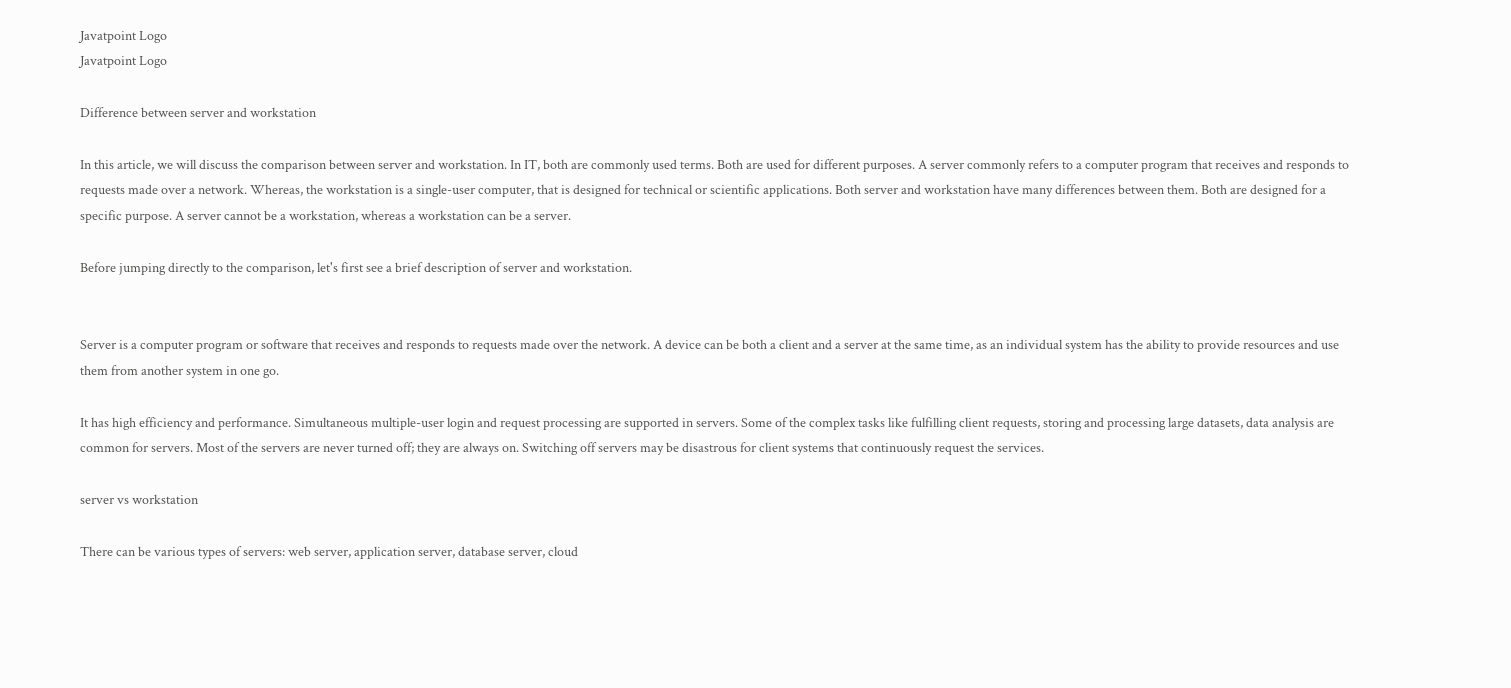Javatpoint Logo
Javatpoint Logo

Difference between server and workstation

In this article, we will discuss the comparison between server and workstation. In IT, both are commonly used terms. Both are used for different purposes. A server commonly refers to a computer program that receives and responds to requests made over a network. Whereas, the workstation is a single-user computer, that is designed for technical or scientific applications. Both server and workstation have many differences between them. Both are designed for a specific purpose. A server cannot be a workstation, whereas a workstation can be a server.

Before jumping directly to the comparison, let's first see a brief description of server and workstation.


Server is a computer program or software that receives and responds to requests made over the network. A device can be both a client and a server at the same time, as an individual system has the ability to provide resources and use them from another system in one go.

It has high efficiency and performance. Simultaneous multiple-user login and request processing are supported in servers. Some of the complex tasks like fulfilling client requests, storing and processing large datasets, data analysis are common for servers. Most of the servers are never turned off; they are always on. Switching off servers may be disastrous for client systems that continuously request the services.

server vs workstation

There can be various types of servers: web server, application server, database server, cloud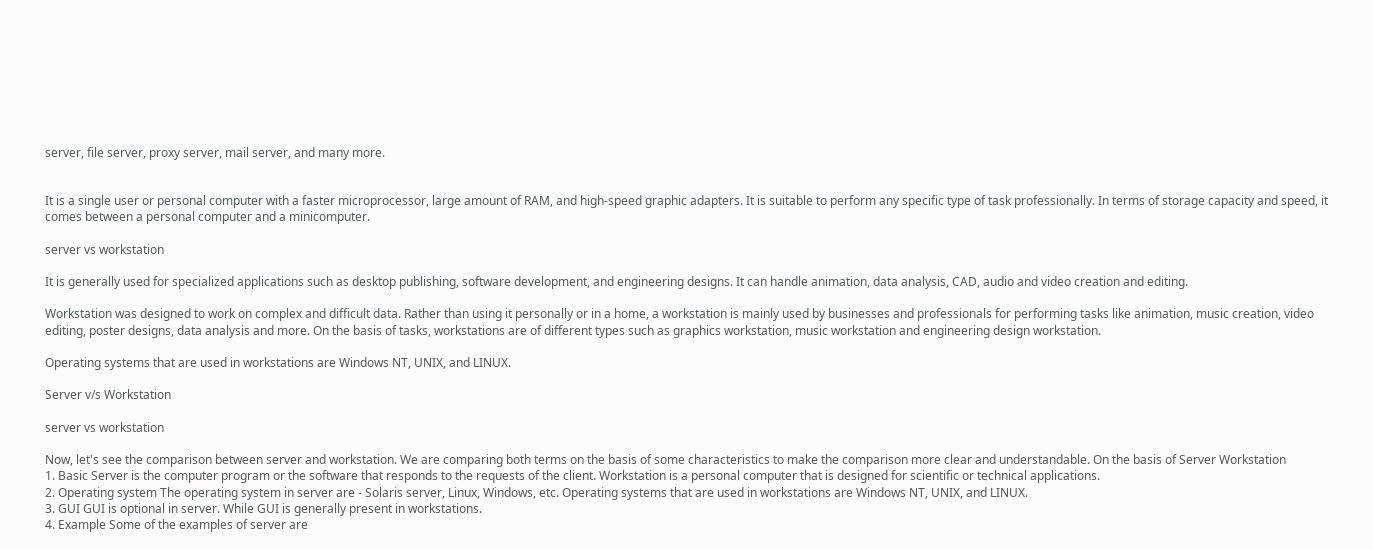server, file server, proxy server, mail server, and many more.


It is a single user or personal computer with a faster microprocessor, large amount of RAM, and high-speed graphic adapters. It is suitable to perform any specific type of task professionally. In terms of storage capacity and speed, it comes between a personal computer and a minicomputer.

server vs workstation

It is generally used for specialized applications such as desktop publishing, software development, and engineering designs. It can handle animation, data analysis, CAD, audio and video creation and editing.

Workstation was designed to work on complex and difficult data. Rather than using it personally or in a home, a workstation is mainly used by businesses and professionals for performing tasks like animation, music creation, video editing, poster designs, data analysis and more. On the basis of tasks, workstations are of different types such as graphics workstation, music workstation and engineering design workstation.

Operating systems that are used in workstations are Windows NT, UNIX, and LINUX.

Server v/s Workstation

server vs workstation

Now, let's see the comparison between server and workstation. We are comparing both terms on the basis of some characteristics to make the comparison more clear and understandable. On the basis of Server Workstation
1. Basic Server is the computer program or the software that responds to the requests of the client. Workstation is a personal computer that is designed for scientific or technical applications.
2. Operating system The operating system in server are - Solaris server, Linux, Windows, etc. Operating systems that are used in workstations are Windows NT, UNIX, and LINUX.
3. GUI GUI is optional in server. While GUI is generally present in workstations.
4. Example Some of the examples of server are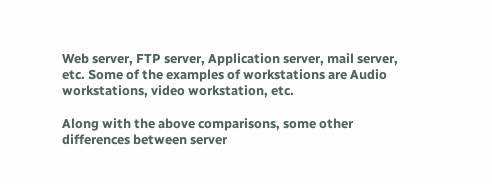Web server, FTP server, Application server, mail server, etc. Some of the examples of workstations are Audio workstations, video workstation, etc.

Along with the above comparisons, some other differences between server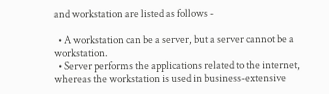and workstation are listed as follows -

  • A workstation can be a server, but a server cannot be a workstation.
  • Server performs the applications related to the internet, whereas the workstation is used in business-extensive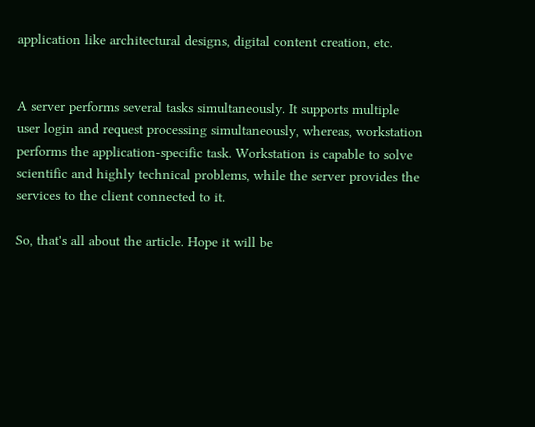application like architectural designs, digital content creation, etc.


A server performs several tasks simultaneously. It supports multiple user login and request processing simultaneously, whereas, workstation performs the application-specific task. Workstation is capable to solve scientific and highly technical problems, while the server provides the services to the client connected to it.

So, that's all about the article. Hope it will be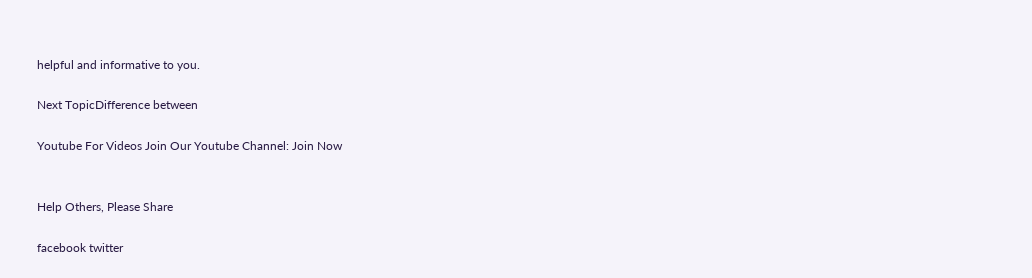helpful and informative to you.

Next TopicDifference between

Youtube For Videos Join Our Youtube Channel: Join Now


Help Others, Please Share

facebook twitter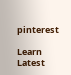pinterest

Learn Latest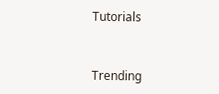Tutorials


Trending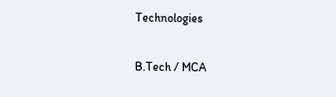Technologies

B.Tech / MCA